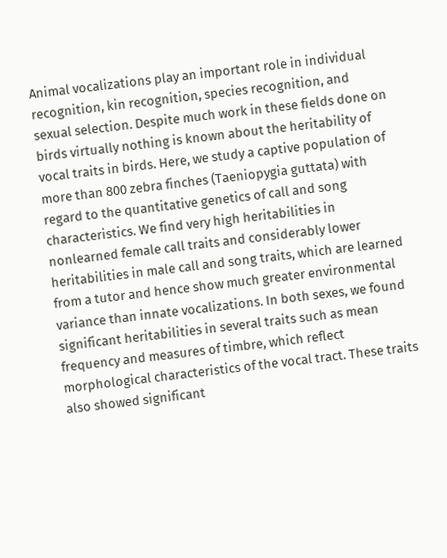Animal vocalizations play an important role in individual recognition, kin recognition, species recognition, and sexual selection. Despite much work in these fields done on birds virtually nothing is known about the heritability of vocal traits in birds. Here, we study a captive population of more than 800 zebra finches (Taeniopygia guttata) with regard to the quantitative genetics of call and song characteristics. We find very high heritabilities in nonlearned female call traits and considerably lower heritabilities in male call and song traits, which are learned from a tutor and hence show much greater environmental variance than innate vocalizations. In both sexes, we found significant heritabilities in several traits such as mean frequency and measures of timbre, which reflect morphological characteristics of the vocal tract. These traits also showed significant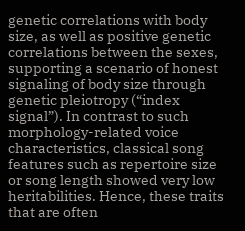genetic correlations with body size, as well as positive genetic correlations between the sexes, supporting a scenario of honest signaling of body size through genetic pleiotropy (“index signal”). In contrast to such morphology-related voice characteristics, classical song features such as repertoire size or song length showed very low heritabilities. Hence, these traits that are often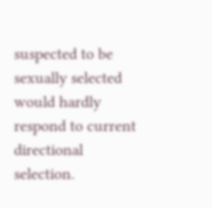suspected to be sexually selected would hardly respond to current directional selection.